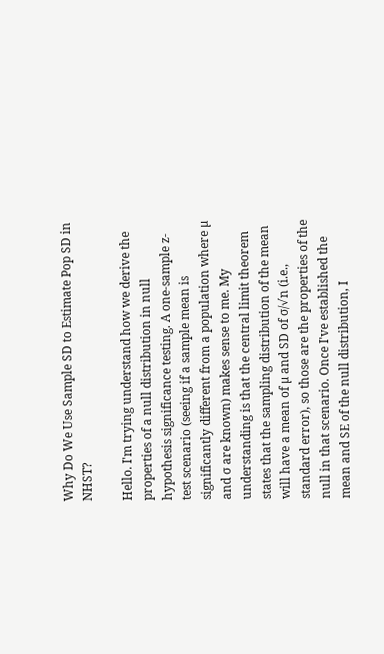Why Do We Use Sample SD to Estimate Pop SD in NHST?

Hello. I'm trying understand how we derive the properties of a null distribution in null hypothesis significance testing. A one-sample z-test scenario (seeing if a sample mean is significantly different from a population where µ and σ are known) makes sense to me. My understanding is that the central limit theorem states that the sampling distribution of the mean will have a mean of µ and SD of σ/√n (i.e., standard error), so those are the properties of the null in that scenario. Once I've established the mean and SE of the null distribution, I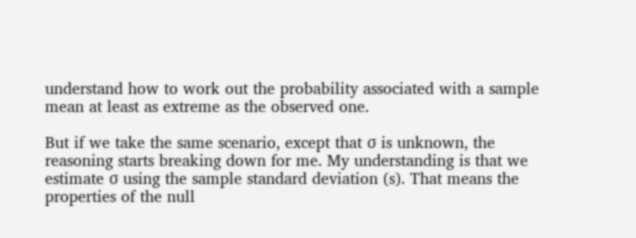understand how to work out the probability associated with a sample mean at least as extreme as the observed one.

But if we take the same scenario, except that σ is unknown, the reasoning starts breaking down for me. My understanding is that we estimate σ using the sample standard deviation (s). That means the properties of the null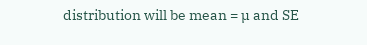distribution will be mean = µ and SE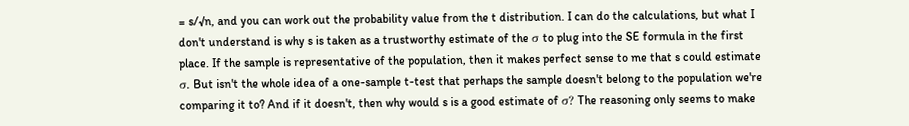= s/√n, and you can work out the probability value from the t distribution. I can do the calculations, but what I don't understand is why s is taken as a trustworthy estimate of the σ to plug into the SE formula in the first place. If the sample is representative of the population, then it makes perfect sense to me that s could estimate σ. But isn't the whole idea of a one-sample t-test that perhaps the sample doesn't belong to the population we're comparing it to? And if it doesn't, then why would s is a good estimate of σ? The reasoning only seems to make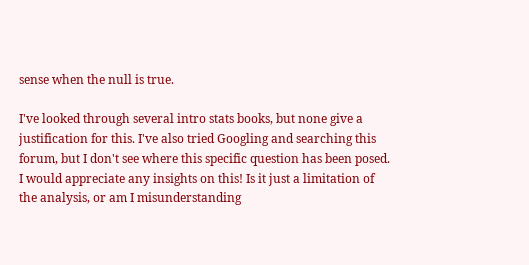sense when the null is true.

I've looked through several intro stats books, but none give a justification for this. I've also tried Googling and searching this forum, but I don't see where this specific question has been posed. I would appreciate any insights on this! Is it just a limitation of the analysis, or am I misunderstanding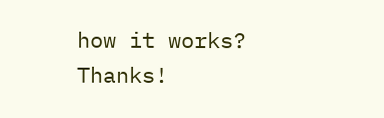how it works? Thanks!